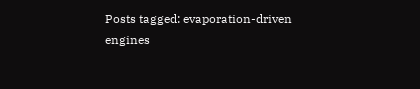Posts tagged: evaporation-driven engines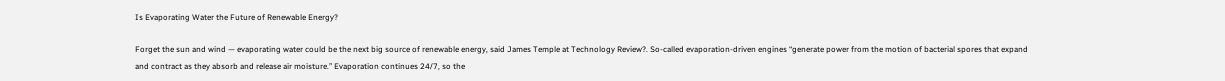Is Evaporating Water the Future of Renewable Energy?

Forget the sun and wind — evaporating water could be the next big source of renewable energy, said James Temple at Technology Review?. So-called evaporation-driven engines “generate power from the motion of bacterial spores that expand and contract as they absorb and release air moisture.” Evaporation continues 24/7, so the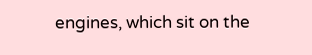engines, which sit on the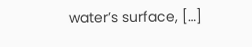water’s surface, […]